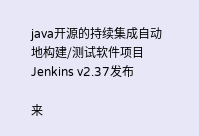java开源的持续集成自动地构建/测试软件项目Jenkins v2.37发布

来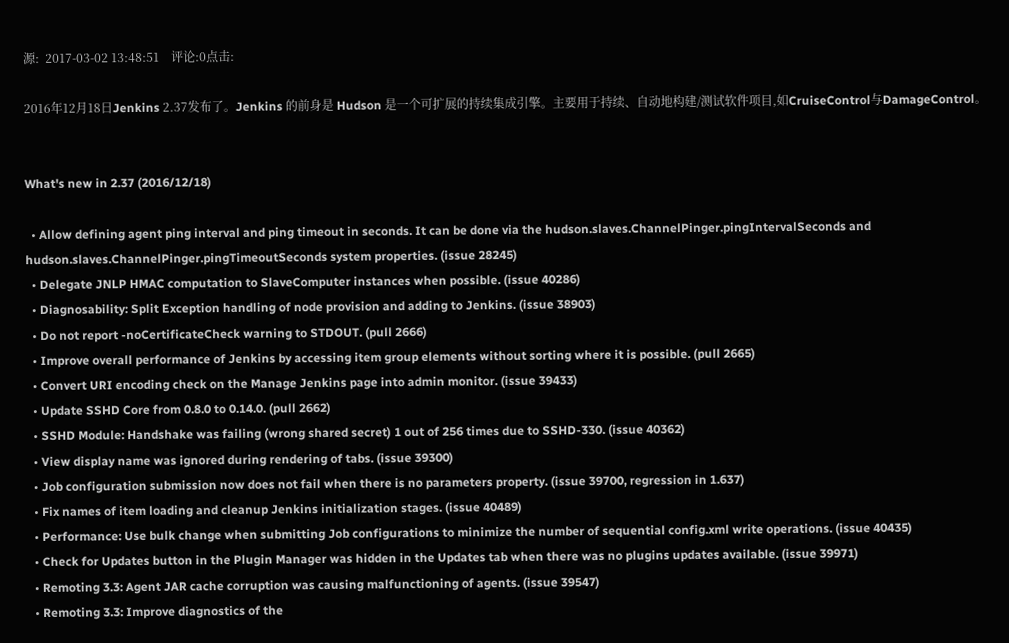源:  2017-03-02 13:48:51    评论:0点击:

2016年12月18日Jenkins 2.37发布了。Jenkins 的前身是 Hudson 是一个可扩展的持续集成引擎。主要用于持续、自动地构建/测试软件项目,如CruiseControl与DamageControl。


What's new in 2.37 (2016/12/18)

  • Allow defining agent ping interval and ping timeout in seconds. It can be done via the hudson.slaves.ChannelPinger.pingIntervalSeconds and hudson.slaves.ChannelPinger.pingTimeoutSeconds system properties. (issue 28245)
  • Delegate JNLP HMAC computation to SlaveComputer instances when possible. (issue 40286)
  • Diagnosability: Split Exception handling of node provision and adding to Jenkins. (issue 38903)
  • Do not report -noCertificateCheck warning to STDOUT. (pull 2666)
  • Improve overall performance of Jenkins by accessing item group elements without sorting where it is possible. (pull 2665)
  • Convert URI encoding check on the Manage Jenkins page into admin monitor. (issue 39433)
  • Update SSHD Core from 0.8.0 to 0.14.0. (pull 2662)
  • SSHD Module: Handshake was failing (wrong shared secret) 1 out of 256 times due to SSHD-330. (issue 40362)
  • View display name was ignored during rendering of tabs. (issue 39300)
  • Job configuration submission now does not fail when there is no parameters property. (issue 39700, regression in 1.637)
  • Fix names of item loading and cleanup Jenkins initialization stages. (issue 40489)
  • Performance: Use bulk change when submitting Job configurations to minimize the number of sequential config.xml write operations. (issue 40435)
  • Check for Updates button in the Plugin Manager was hidden in the Updates tab when there was no plugins updates available. (issue 39971)
  • Remoting 3.3: Agent JAR cache corruption was causing malfunctioning of agents. (issue 39547)
  • Remoting 3.3: Improve diagnostics of the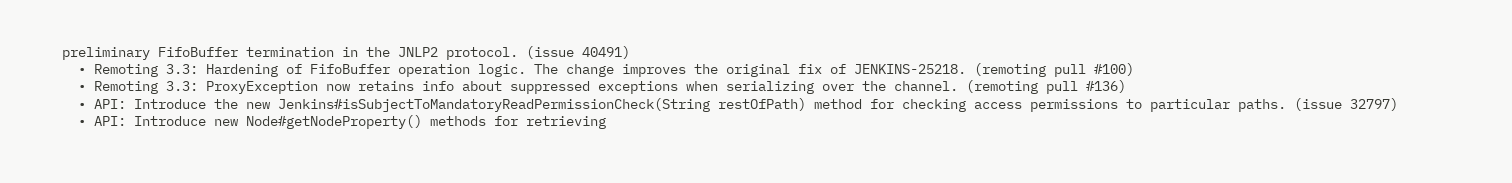preliminary FifoBuffer termination in the JNLP2 protocol. (issue 40491)
  • Remoting 3.3: Hardening of FifoBuffer operation logic. The change improves the original fix of JENKINS-25218. (remoting pull #100)
  • Remoting 3.3: ProxyException now retains info about suppressed exceptions when serializing over the channel. (remoting pull #136)
  • API: Introduce the new Jenkins#isSubjectToMandatoryReadPermissionCheck(String restOfPath) method for checking access permissions to particular paths. (issue 32797)
  • API: Introduce new Node#getNodeProperty() methods for retrieving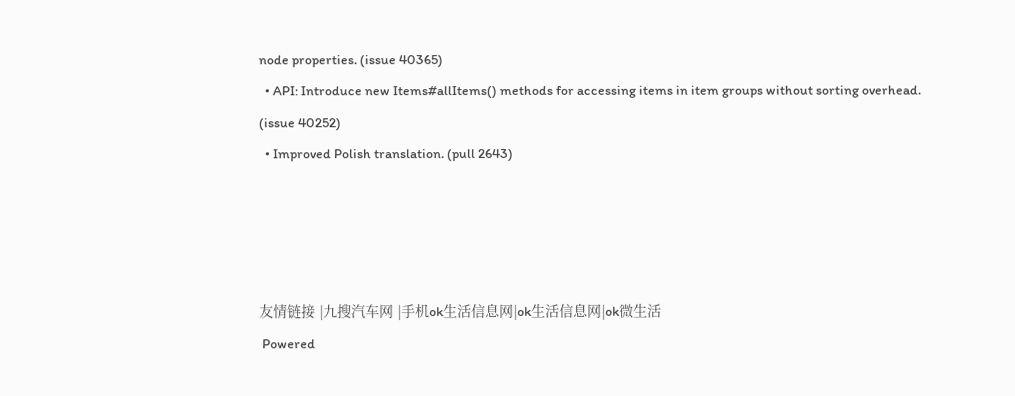node properties. (issue 40365)
  • API: Introduce new Items#allItems() methods for accessing items in item groups without sorting overhead. (issue 40252)
  • Improved Polish translation. (pull 2643)




友情链接 |九搜汽车网 |手机ok生活信息网|ok生活信息网|ok微生活
 Powered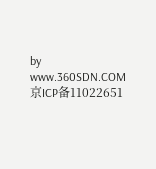by www.360SDN.COM   京ICP备11022651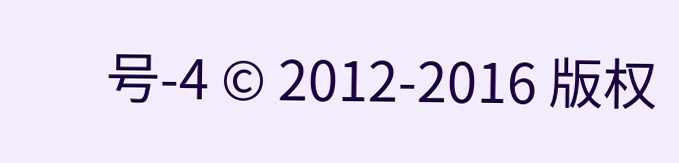号-4 © 2012-2016 版权